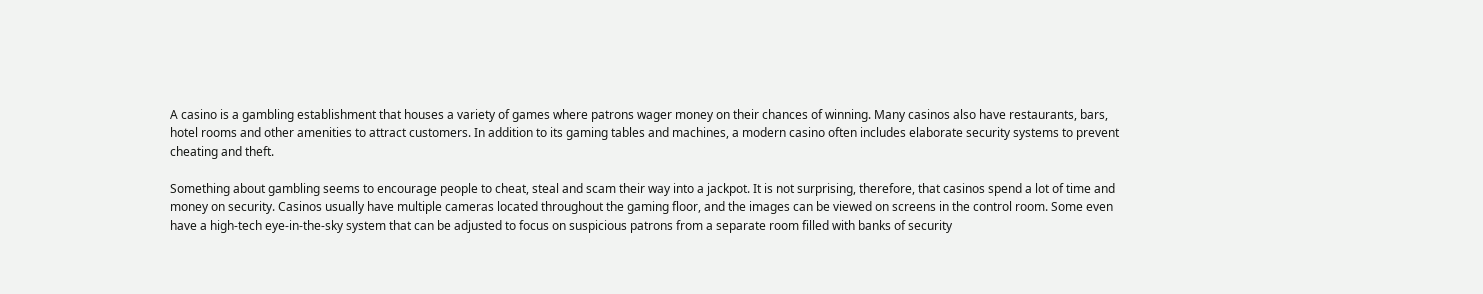A casino is a gambling establishment that houses a variety of games where patrons wager money on their chances of winning. Many casinos also have restaurants, bars, hotel rooms and other amenities to attract customers. In addition to its gaming tables and machines, a modern casino often includes elaborate security systems to prevent cheating and theft.

Something about gambling seems to encourage people to cheat, steal and scam their way into a jackpot. It is not surprising, therefore, that casinos spend a lot of time and money on security. Casinos usually have multiple cameras located throughout the gaming floor, and the images can be viewed on screens in the control room. Some even have a high-tech eye-in-the-sky system that can be adjusted to focus on suspicious patrons from a separate room filled with banks of security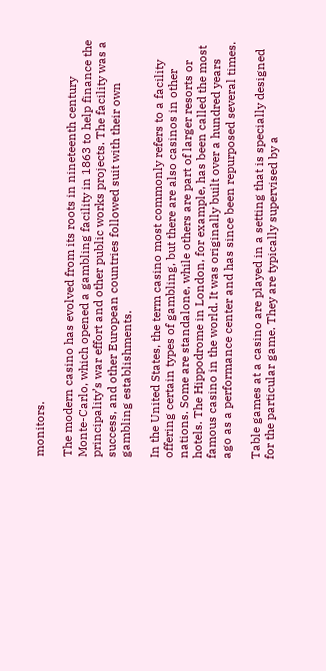monitors.

The modern casino has evolved from its roots in nineteenth century Monte-Carlo, which opened a gambling facility in 1863 to help finance the principality’s war effort and other public works projects. The facility was a success, and other European countries followed suit with their own gambling establishments.

In the United States, the term casino most commonly refers to a facility offering certain types of gambling, but there are also casinos in other nations. Some are standalone, while others are part of larger resorts or hotels. The Hippodrome in London, for example, has been called the most famous casino in the world. It was originally built over a hundred years ago as a performance center and has since been repurposed several times.

Table games at a casino are played in a setting that is specially designed for the particular game. They are typically supervised by a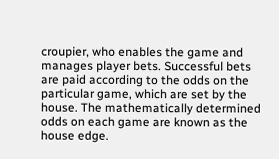croupier, who enables the game and manages player bets. Successful bets are paid according to the odds on the particular game, which are set by the house. The mathematically determined odds on each game are known as the house edge.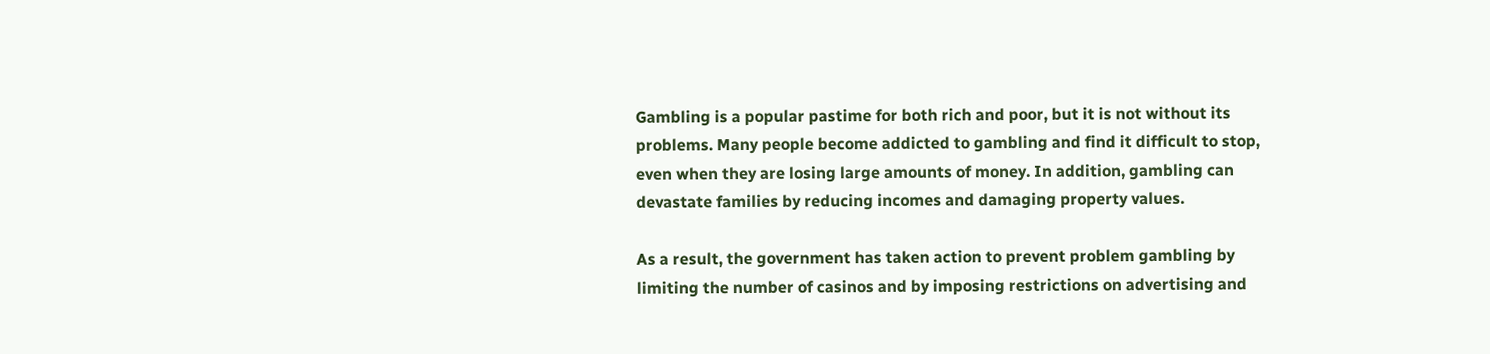Gambling is a popular pastime for both rich and poor, but it is not without its problems. Many people become addicted to gambling and find it difficult to stop, even when they are losing large amounts of money. In addition, gambling can devastate families by reducing incomes and damaging property values.

As a result, the government has taken action to prevent problem gambling by limiting the number of casinos and by imposing restrictions on advertising and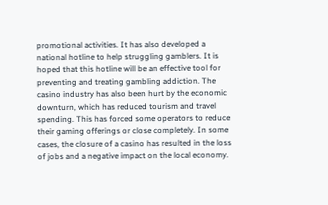promotional activities. It has also developed a national hotline to help struggling gamblers. It is hoped that this hotline will be an effective tool for preventing and treating gambling addiction. The casino industry has also been hurt by the economic downturn, which has reduced tourism and travel spending. This has forced some operators to reduce their gaming offerings or close completely. In some cases, the closure of a casino has resulted in the loss of jobs and a negative impact on the local economy.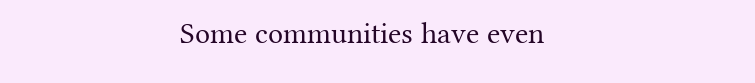Some communities have even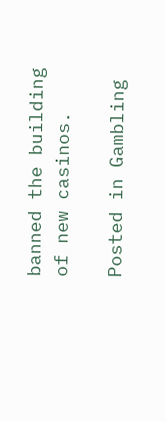banned the building of new casinos.

Posted in Gambling